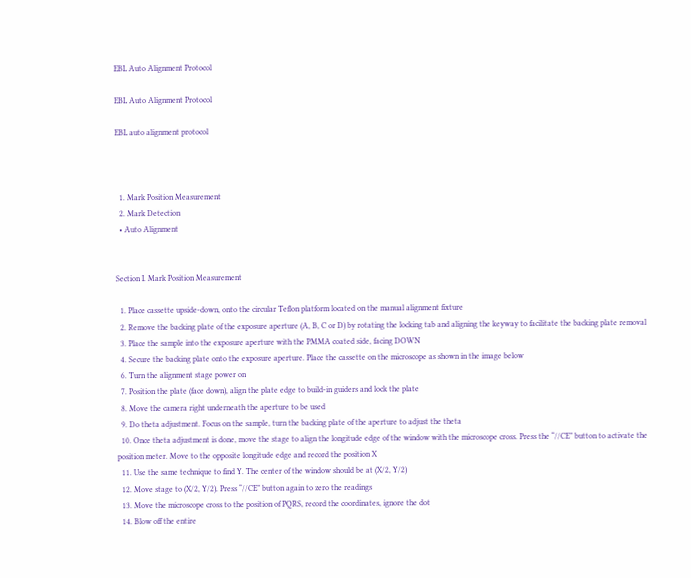EBL Auto Alignment Protocol

EBL Auto Alignment Protocol

EBL auto alignment protocol



  1. Mark Position Measurement
  2. Mark Detection
  • Auto Alignment


Section I. Mark Position Measurement

  1. Place cassette upside-down, onto the circular Teflon platform located on the manual alignment fixture
  2. Remove the backing plate of the exposure aperture (A, B, C or D) by rotating the locking tab and aligning the keyway to facilitate the backing plate removal
  3. Place the sample into the exposure aperture with the PMMA coated side, facing DOWN
  4. Secure the backing plate onto the exposure aperture. Place the cassette on the microscope as shown in the image below
  6. Turn the alignment stage power on
  7. Position the plate (face down), align the plate edge to build-in guiders and lock the plate
  8. Move the camera right underneath the aperture to be used
  9. Do theta adjustment. Focus on the sample, turn the backing plate of the aperture to adjust the theta
  10. Once theta adjustment is done, move the stage to align the longitude edge of the window with the microscope cross. Press the “//CE” button to activate the position meter. Move to the opposite longitude edge and record the position X
  11. Use the same technique to find Y. The center of the window should be at (X/2, Y/2)
  12. Move stage to (X/2, Y/2). Press “//CE” button again to zero the readings
  13. Move the microscope cross to the position of PQRS, record the coordinates, ignore the dot
  14. Blow off the entire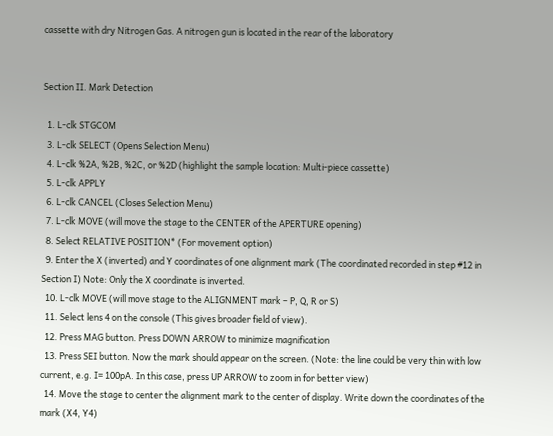cassette with dry Nitrogen Gas. A nitrogen gun is located in the rear of the laboratory


Section II. Mark Detection

  1. L-clk STGCOM
  3. L-clk SELECT (Opens Selection Menu)
  4. L-clk %2A, %2B, %2C, or %2D (highlight the sample location: Multi-piece cassette)
  5. L-clk APPLY
  6. L-clk CANCEL (Closes Selection Menu)
  7. L-clk MOVE (will move the stage to the CENTER of the APERTURE opening)
  8. Select RELATIVE POSITION* (For movement option)
  9. Enter the X (inverted) and Y coordinates of one alignment mark (The coordinated recorded in step #12 in Section I) Note: Only the X coordinate is inverted.
  10. L-clk MOVE (will move stage to the ALIGNMENT mark – P, Q, R or S)
  11. Select lens 4 on the console (This gives broader field of view).
  12. Press MAG button. Press DOWN ARROW to minimize magnification
  13. Press SEI button. Now the mark should appear on the screen. (Note: the line could be very thin with low current, e.g. I= 100pA. In this case, press UP ARROW to zoom in for better view)
  14. Move the stage to center the alignment mark to the center of display. Write down the coordinates of the mark (X4, Y4)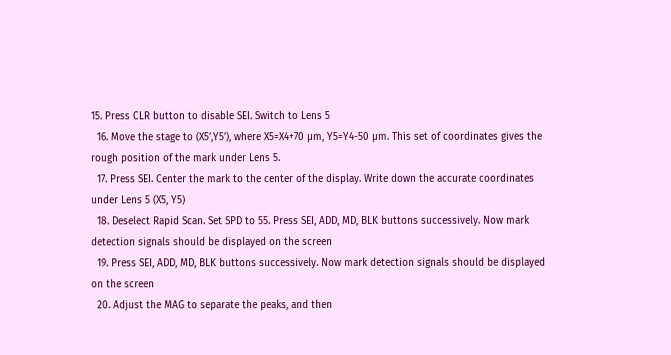15. Press CLR button to disable SEI. Switch to Lens 5
  16. Move the stage to (X5’,Y5’), where X5=X4+70 µm, Y5=Y4-50 µm. This set of coordinates gives the rough position of the mark under Lens 5.
  17. Press SEI. Center the mark to the center of the display. Write down the accurate coordinates under Lens 5 (X5, Y5)
  18. Deselect Rapid Scan. Set SPD to 55. Press SEI, ADD, MD, BLK buttons successively. Now mark detection signals should be displayed on the screen
  19. Press SEI, ADD, MD, BLK buttons successively. Now mark detection signals should be displayed on the screen
  20. Adjust the MAG to separate the peaks, and then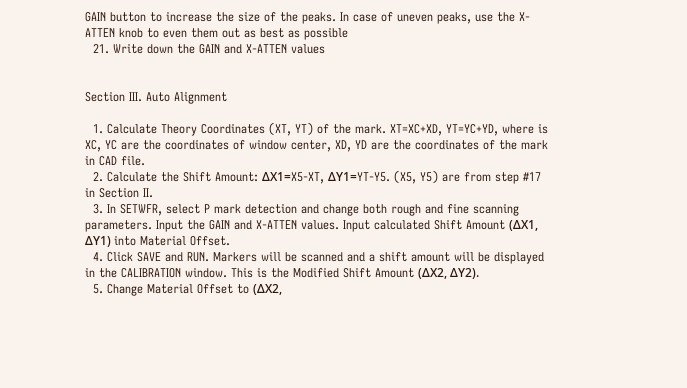GAIN button to increase the size of the peaks. In case of uneven peaks, use the X-ATTEN knob to even them out as best as possible
  21. Write down the GAIN and X-ATTEN values


Section III. Auto Alignment

  1. Calculate Theory Coordinates (XT, YT) of the mark. XT=XC+XD, YT=YC+YD, where is XC, YC are the coordinates of window center, XD, YD are the coordinates of the mark in CAD file.
  2. Calculate the Shift Amount: ΔX1=X5-XT, ΔY1=YT-Y5. (X5, Y5) are from step #17 in Section II.
  3. In SETWFR, select P mark detection and change both rough and fine scanning parameters. Input the GAIN and X-ATTEN values. Input calculated Shift Amount (ΔX1, ΔY1) into Material Offset.
  4. Click SAVE and RUN. Markers will be scanned and a shift amount will be displayed in the CALIBRATION window. This is the Modified Shift Amount (ΔX2, ΔY2).
  5. Change Material Offset to (ΔX2,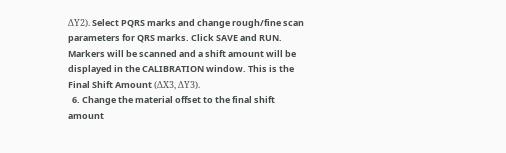ΔY2). Select PQRS marks and change rough/fine scan parameters for QRS marks. Click SAVE and RUN. Markers will be scanned and a shift amount will be displayed in the CALIBRATION window. This is the Final Shift Amount (ΔX3, ΔY3).
  6. Change the material offset to the final shift amount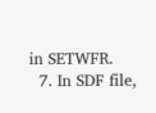in SETWFR.
  7. In SDF file,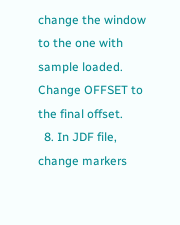change the window to the one with sample loaded. Change OFFSET to the final offset.
  8. In JDF file, change markers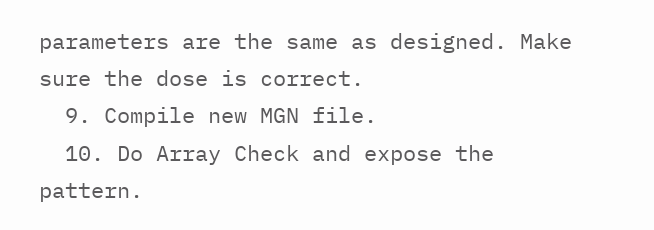parameters are the same as designed. Make sure the dose is correct.
  9. Compile new MGN file.
  10. Do Array Check and expose the pattern.